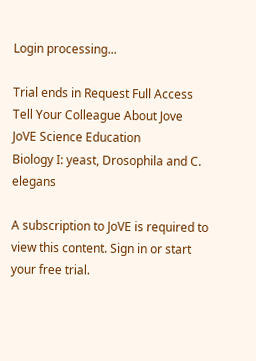Login processing...

Trial ends in Request Full Access Tell Your Colleague About Jove
JoVE Science Education
Biology I: yeast, Drosophila and C. elegans

A subscription to JoVE is required to view this content. Sign in or start your free trial.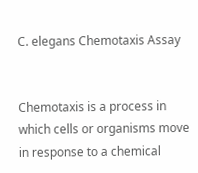C. elegans Chemotaxis Assay


Chemotaxis is a process in which cells or organisms move in response to a chemical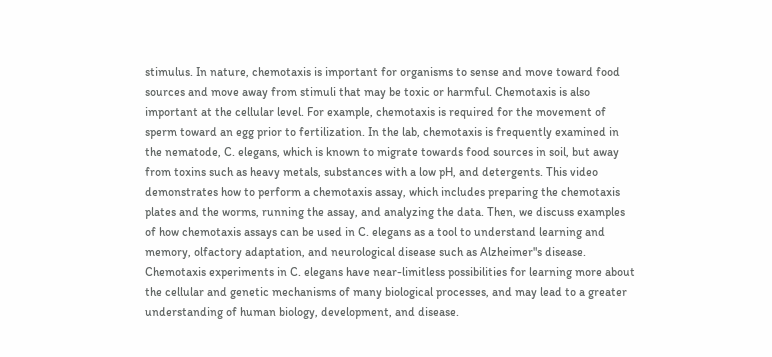stimulus. In nature, chemotaxis is important for organisms to sense and move toward food sources and move away from stimuli that may be toxic or harmful. Chemotaxis is also important at the cellular level. For example, chemotaxis is required for the movement of sperm toward an egg prior to fertilization. In the lab, chemotaxis is frequently examined in the nematode, C. elegans, which is known to migrate towards food sources in soil, but away from toxins such as heavy metals, substances with a low pH, and detergents. This video demonstrates how to perform a chemotaxis assay, which includes preparing the chemotaxis plates and the worms, running the assay, and analyzing the data. Then, we discuss examples of how chemotaxis assays can be used in C. elegans as a tool to understand learning and memory, olfactory adaptation, and neurological disease such as Alzheimer"s disease. Chemotaxis experiments in C. elegans have near-limitless possibilities for learning more about the cellular and genetic mechanisms of many biological processes, and may lead to a greater understanding of human biology, development, and disease.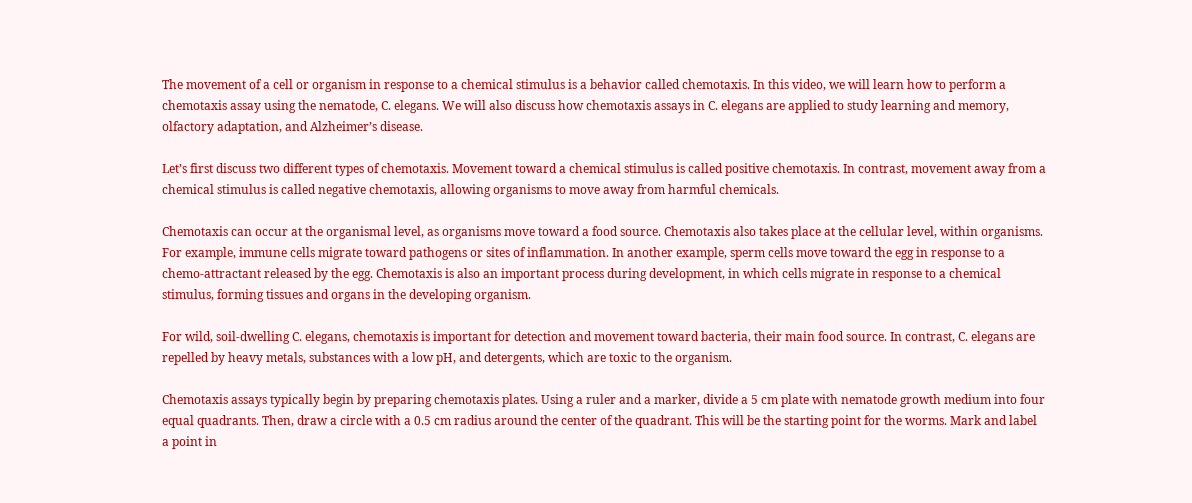The movement of a cell or organism in response to a chemical stimulus is a behavior called chemotaxis. In this video, we will learn how to perform a chemotaxis assay using the nematode, C. elegans. We will also discuss how chemotaxis assays in C. elegans are applied to study learning and memory, olfactory adaptation, and Alzheimer’s disease.

Let’s first discuss two different types of chemotaxis. Movement toward a chemical stimulus is called positive chemotaxis. In contrast, movement away from a chemical stimulus is called negative chemotaxis, allowing organisms to move away from harmful chemicals.

Chemotaxis can occur at the organismal level, as organisms move toward a food source. Chemotaxis also takes place at the cellular level, within organisms. For example, immune cells migrate toward pathogens or sites of inflammation. In another example, sperm cells move toward the egg in response to a chemo-attractant released by the egg. Chemotaxis is also an important process during development, in which cells migrate in response to a chemical stimulus, forming tissues and organs in the developing organism.

For wild, soil-dwelling C. elegans, chemotaxis is important for detection and movement toward bacteria, their main food source. In contrast, C. elegans are repelled by heavy metals, substances with a low pH, and detergents, which are toxic to the organism.

Chemotaxis assays typically begin by preparing chemotaxis plates. Using a ruler and a marker, divide a 5 cm plate with nematode growth medium into four equal quadrants. Then, draw a circle with a 0.5 cm radius around the center of the quadrant. This will be the starting point for the worms. Mark and label a point in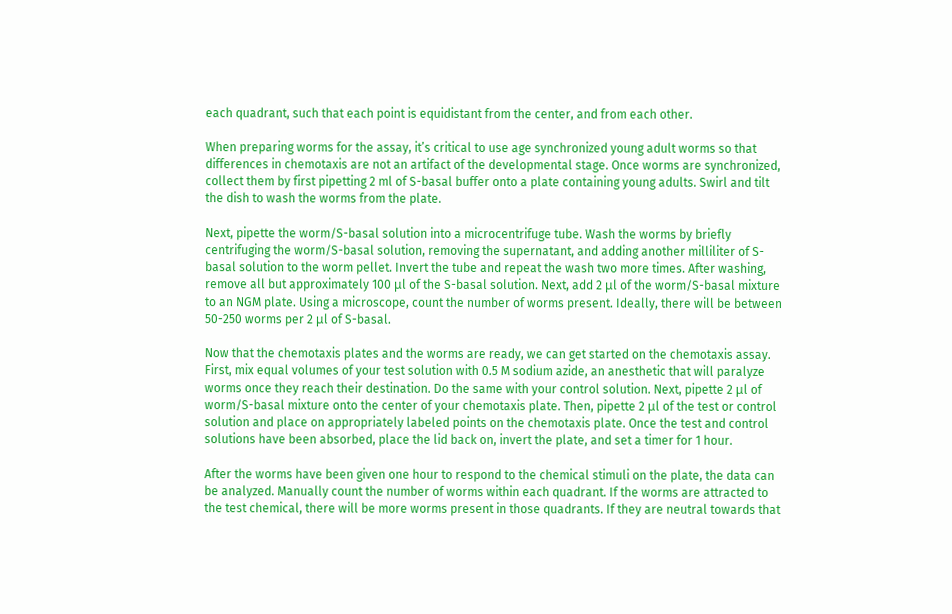each quadrant, such that each point is equidistant from the center, and from each other.

When preparing worms for the assay, it’s critical to use age synchronized young adult worms so that differences in chemotaxis are not an artifact of the developmental stage. Once worms are synchronized, collect them by first pipetting 2 ml of S-basal buffer onto a plate containing young adults. Swirl and tilt the dish to wash the worms from the plate.

Next, pipette the worm/S-basal solution into a microcentrifuge tube. Wash the worms by briefly centrifuging the worm/S-basal solution, removing the supernatant, and adding another milliliter of S-basal solution to the worm pellet. Invert the tube and repeat the wash two more times. After washing, remove all but approximately 100 μl of the S-basal solution. Next, add 2 μl of the worm/S-basal mixture to an NGM plate. Using a microscope, count the number of worms present. Ideally, there will be between 50-250 worms per 2 μl of S-basal.

Now that the chemotaxis plates and the worms are ready, we can get started on the chemotaxis assay. First, mix equal volumes of your test solution with 0.5 M sodium azide, an anesthetic that will paralyze worms once they reach their destination. Do the same with your control solution. Next, pipette 2 μl of worm/S-basal mixture onto the center of your chemotaxis plate. Then, pipette 2 μl of the test or control solution and place on appropriately labeled points on the chemotaxis plate. Once the test and control solutions have been absorbed, place the lid back on, invert the plate, and set a timer for 1 hour.

After the worms have been given one hour to respond to the chemical stimuli on the plate, the data can be analyzed. Manually count the number of worms within each quadrant. If the worms are attracted to the test chemical, there will be more worms present in those quadrants. If they are neutral towards that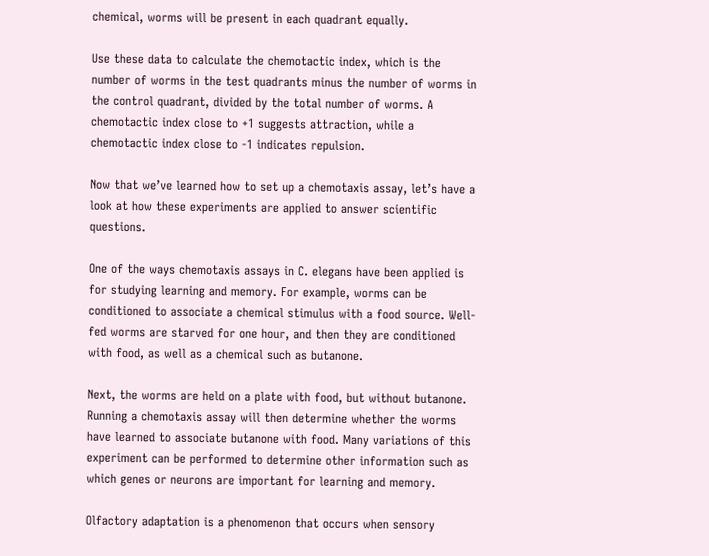chemical, worms will be present in each quadrant equally.

Use these data to calculate the chemotactic index, which is the number of worms in the test quadrants minus the number of worms in the control quadrant, divided by the total number of worms. A chemotactic index close to +1 suggests attraction, while a chemotactic index close to -1 indicates repulsion.

Now that we’ve learned how to set up a chemotaxis assay, let’s have a look at how these experiments are applied to answer scientific questions.

One of the ways chemotaxis assays in C. elegans have been applied is for studying learning and memory. For example, worms can be conditioned to associate a chemical stimulus with a food source. Well-fed worms are starved for one hour, and then they are conditioned with food, as well as a chemical such as butanone.

Next, the worms are held on a plate with food, but without butanone. Running a chemotaxis assay will then determine whether the worms have learned to associate butanone with food. Many variations of this experiment can be performed to determine other information such as which genes or neurons are important for learning and memory.

Olfactory adaptation is a phenomenon that occurs when sensory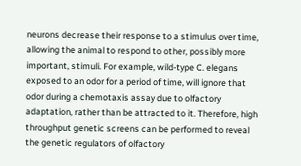neurons decrease their response to a stimulus over time, allowing the animal to respond to other, possibly more important, stimuli. For example, wild-type C. elegans exposed to an odor for a period of time, will ignore that odor during a chemotaxis assay due to olfactory adaptation, rather than be attracted to it. Therefore, high throughput genetic screens can be performed to reveal the genetic regulators of olfactory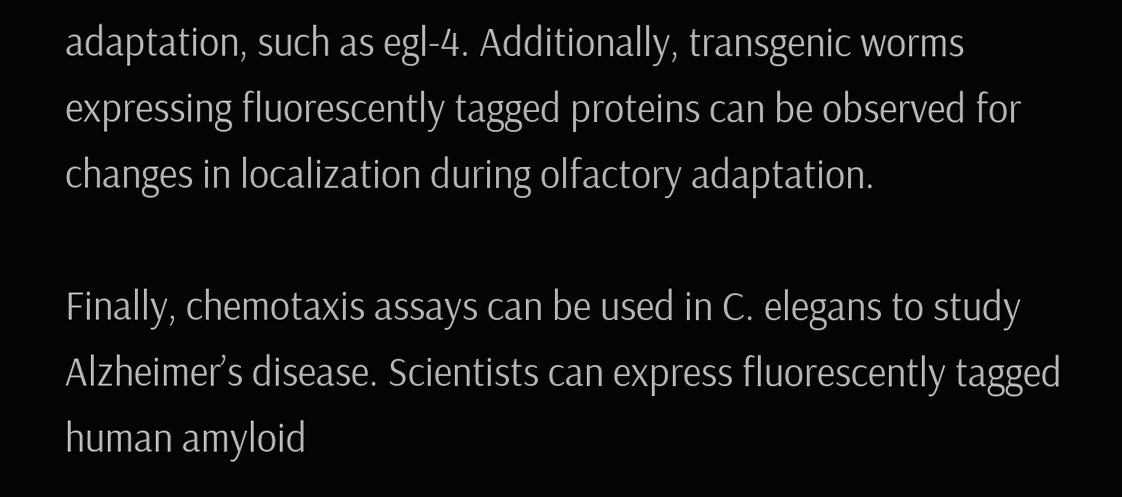adaptation, such as egl-4. Additionally, transgenic worms expressing fluorescently tagged proteins can be observed for changes in localization during olfactory adaptation.

Finally, chemotaxis assays can be used in C. elegans to study Alzheimer’s disease. Scientists can express fluorescently tagged human amyloid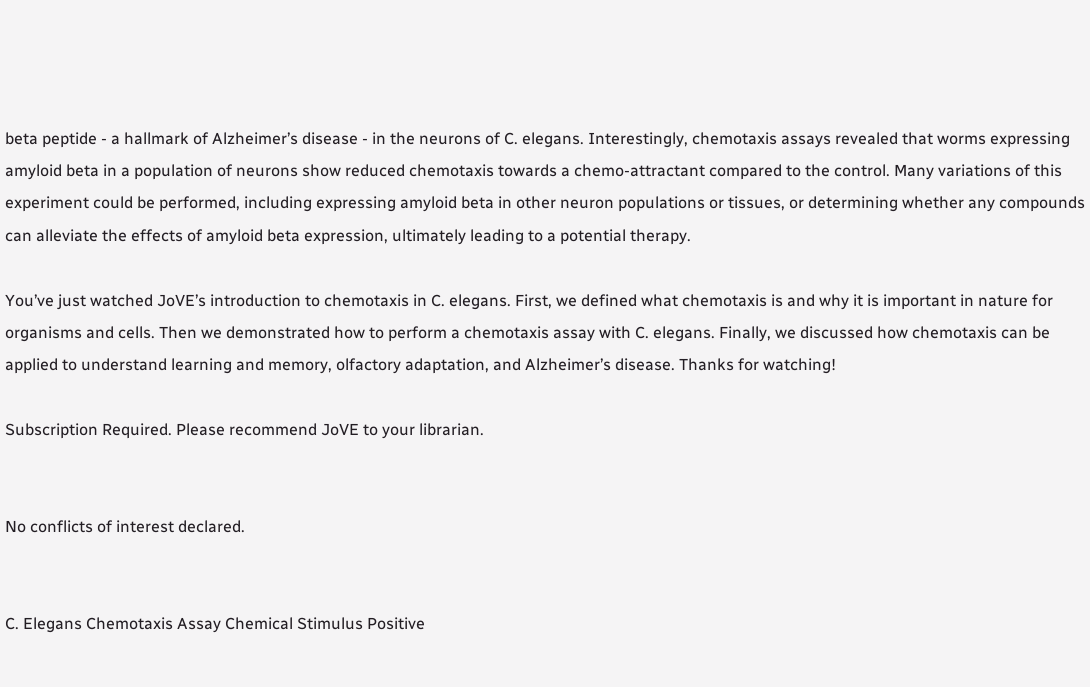beta peptide - a hallmark of Alzheimer’s disease - in the neurons of C. elegans. Interestingly, chemotaxis assays revealed that worms expressing amyloid beta in a population of neurons show reduced chemotaxis towards a chemo-attractant compared to the control. Many variations of this experiment could be performed, including expressing amyloid beta in other neuron populations or tissues, or determining whether any compounds can alleviate the effects of amyloid beta expression, ultimately leading to a potential therapy.

You’ve just watched JoVE’s introduction to chemotaxis in C. elegans. First, we defined what chemotaxis is and why it is important in nature for organisms and cells. Then we demonstrated how to perform a chemotaxis assay with C. elegans. Finally, we discussed how chemotaxis can be applied to understand learning and memory, olfactory adaptation, and Alzheimer’s disease. Thanks for watching!

Subscription Required. Please recommend JoVE to your librarian.


No conflicts of interest declared.


C. Elegans Chemotaxis Assay Chemical Stimulus Positive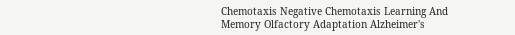Chemotaxis Negative Chemotaxis Learning And Memory Olfactory Adaptation Alzheimer's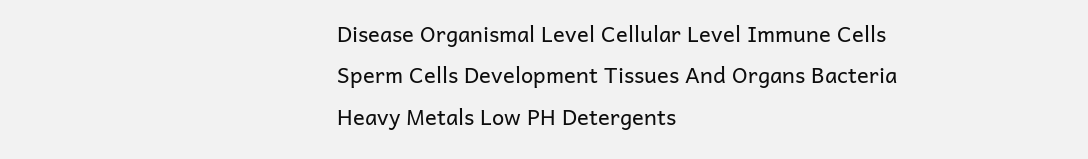Disease Organismal Level Cellular Level Immune Cells Sperm Cells Development Tissues And Organs Bacteria Heavy Metals Low PH Detergents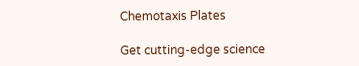Chemotaxis Plates

Get cutting-edge science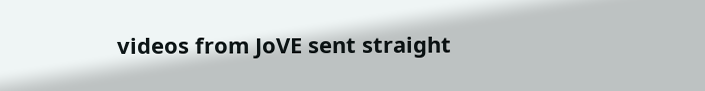videos from JoVE sent straight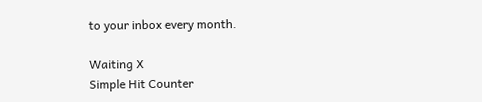to your inbox every month.

Waiting X
Simple Hit Counter